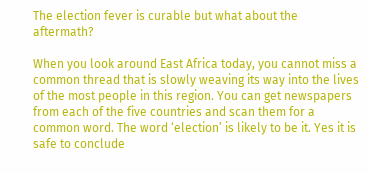The election fever is curable but what about the aftermath?

When you look around East Africa today, you cannot miss a common thread that is slowly weaving its way into the lives of the most people in this region. You can get newspapers from each of the five countries and scan them for a common word. The word ‘election’ is likely to be it. Yes it is safe to conclude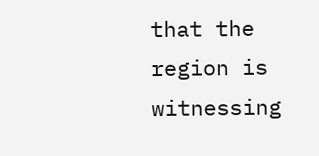that the region is witnessing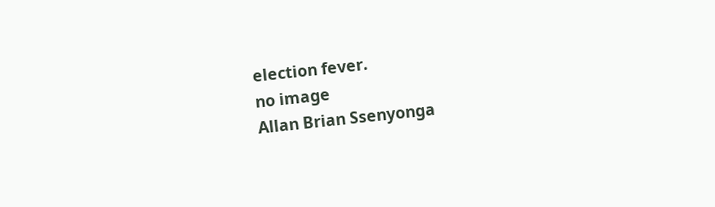election fever.
no image
Allan Brian Ssenyonga